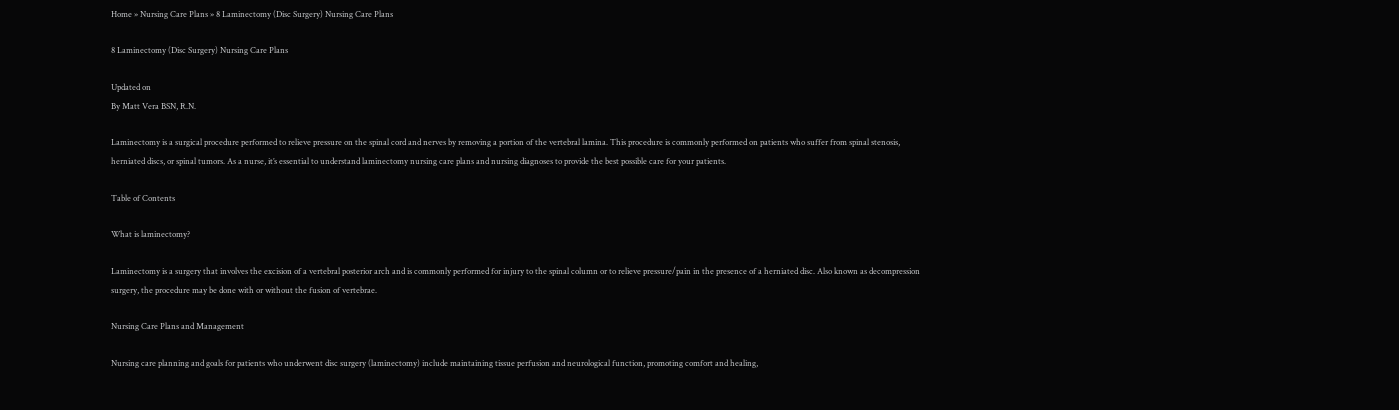Home » Nursing Care Plans » 8 Laminectomy (Disc Surgery) Nursing Care Plans

8 Laminectomy (Disc Surgery) Nursing Care Plans

Updated on
By Matt Vera BSN, R.N.

Laminectomy is a surgical procedure performed to relieve pressure on the spinal cord and nerves by removing a portion of the vertebral lamina. This procedure is commonly performed on patients who suffer from spinal stenosis, herniated discs, or spinal tumors. As a nurse, it’s essential to understand laminectomy nursing care plans and nursing diagnoses to provide the best possible care for your patients.

Table of Contents

What is laminectomy?

Laminectomy is a surgery that involves the excision of a vertebral posterior arch and is commonly performed for injury to the spinal column or to relieve pressure/pain in the presence of a herniated disc. Also known as decompression surgery, the procedure may be done with or without the fusion of vertebrae.

Nursing Care Plans and Management

Nursing care planning and goals for patients who underwent disc surgery (laminectomy) include maintaining tissue perfusion and neurological function, promoting comfort and healing,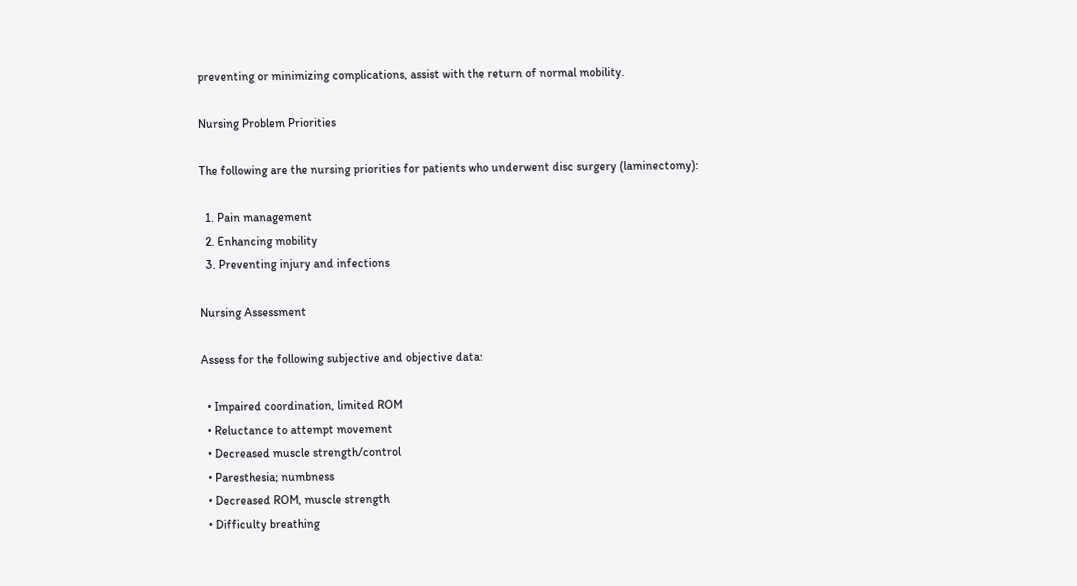preventing or minimizing complications, assist with the return of normal mobility.

Nursing Problem Priorities

The following are the nursing priorities for patients who underwent disc surgery (laminectomy):

  1. Pain management
  2. Enhancing mobility
  3. Preventing injury and infections

Nursing Assessment

Assess for the following subjective and objective data:

  • Impaired coordination, limited ROM
  • Reluctance to attempt movement
  • Decreased muscle strength/control
  • Paresthesia; numbness
  • Decreased ROM, muscle strength
  • Difficulty breathing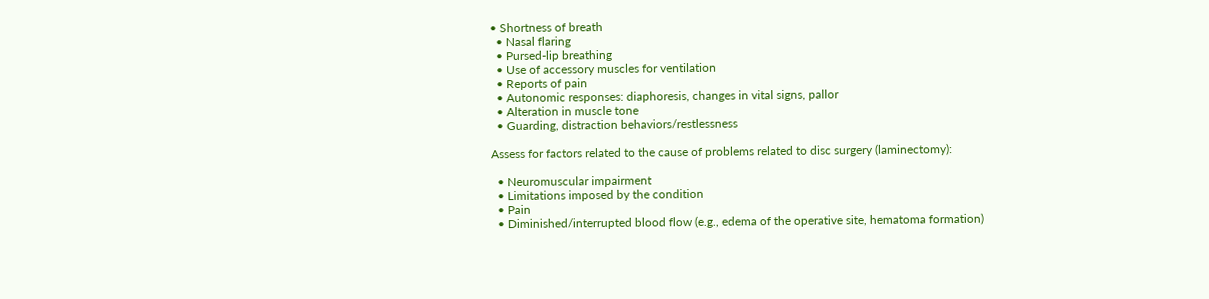• Shortness of breath
  • Nasal flaring
  • Pursed-lip breathing
  • Use of accessory muscles for ventilation
  • Reports of pain
  • Autonomic responses: diaphoresis, changes in vital signs, pallor
  • Alteration in muscle tone
  • Guarding, distraction behaviors/restlessness

Assess for factors related to the cause of problems related to disc surgery (laminectomy):

  • Neuromuscular impairment
  • Limitations imposed by the condition
  • Pain
  • Diminished/interrupted blood flow (e.g., edema of the operative site, hematoma formation)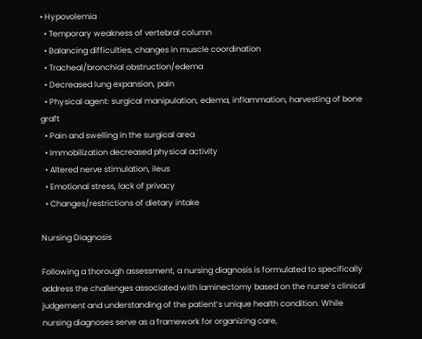• Hypovolemia
  • Temporary weakness of vertebral column
  • Balancing difficulties, changes in muscle coordination
  • Tracheal/bronchial obstruction/edema
  • Decreased lung expansion, pain
  • Physical agent: surgical manipulation, edema, inflammation, harvesting of bone graft
  • Pain and swelling in the surgical area
  • Immobilization decreased physical activity
  • Altered nerve stimulation, ileus
  • Emotional stress, lack of privacy
  • Changes/restrictions of dietary intake

Nursing Diagnosis

Following a thorough assessment, a nursing diagnosis is formulated to specifically address the challenges associated with laminectomy based on the nurse’s clinical judgement and understanding of the patient’s unique health condition. While nursing diagnoses serve as a framework for organizing care,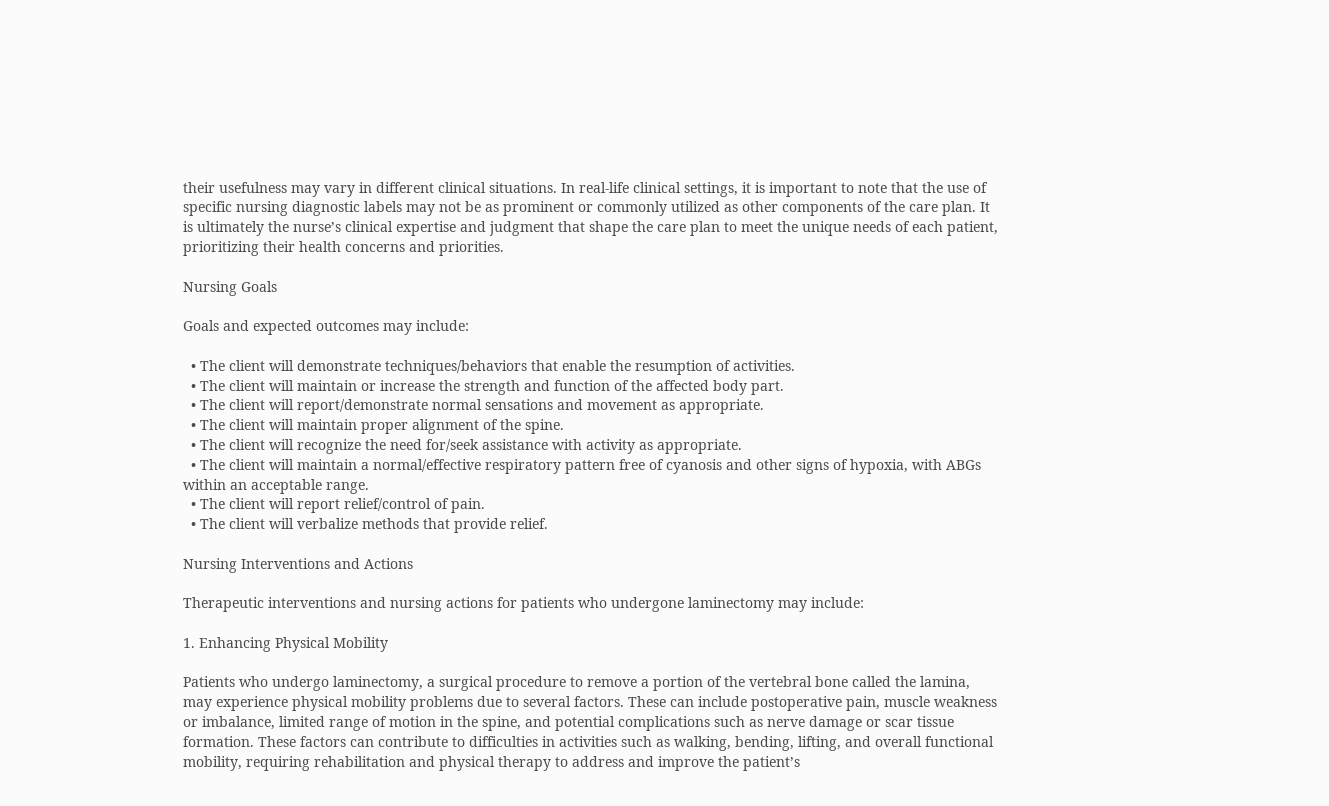their usefulness may vary in different clinical situations. In real-life clinical settings, it is important to note that the use of specific nursing diagnostic labels may not be as prominent or commonly utilized as other components of the care plan. It is ultimately the nurse’s clinical expertise and judgment that shape the care plan to meet the unique needs of each patient, prioritizing their health concerns and priorities.

Nursing Goals

Goals and expected outcomes may include:

  • The client will demonstrate techniques/behaviors that enable the resumption of activities.
  • The client will maintain or increase the strength and function of the affected body part.
  • The client will report/demonstrate normal sensations and movement as appropriate.
  • The client will maintain proper alignment of the spine.
  • The client will recognize the need for/seek assistance with activity as appropriate.
  • The client will maintain a normal/effective respiratory pattern free of cyanosis and other signs of hypoxia, with ABGs within an acceptable range.
  • The client will report relief/control of pain.
  • The client will verbalize methods that provide relief.

Nursing Interventions and Actions

Therapeutic interventions and nursing actions for patients who undergone laminectomy may include:

1. Enhancing Physical Mobility

Patients who undergo laminectomy, a surgical procedure to remove a portion of the vertebral bone called the lamina, may experience physical mobility problems due to several factors. These can include postoperative pain, muscle weakness or imbalance, limited range of motion in the spine, and potential complications such as nerve damage or scar tissue formation. These factors can contribute to difficulties in activities such as walking, bending, lifting, and overall functional mobility, requiring rehabilitation and physical therapy to address and improve the patient’s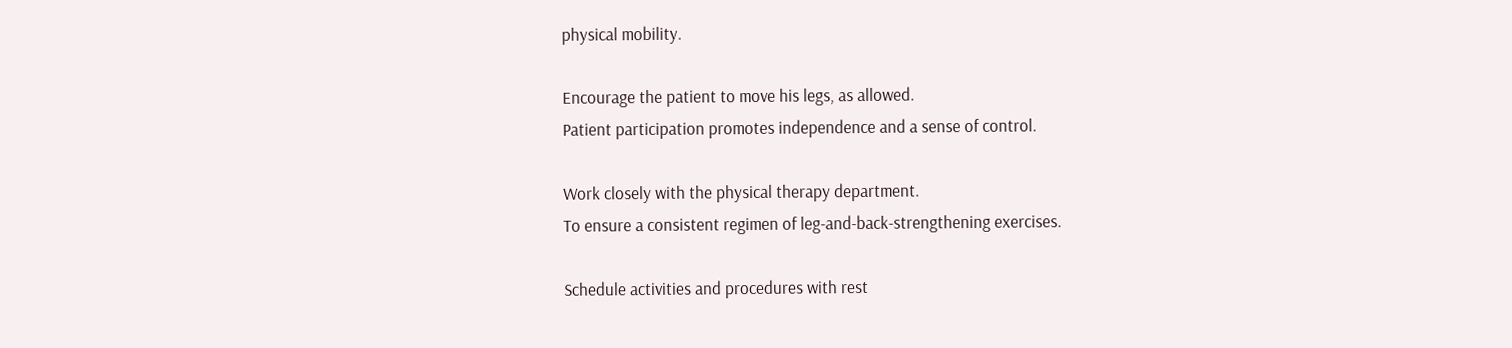physical mobility.

Encourage the patient to move his legs, as allowed.
Patient participation promotes independence and a sense of control.

Work closely with the physical therapy department.
To ensure a consistent regimen of leg-and-back-strengthening exercises.

Schedule activities and procedures with rest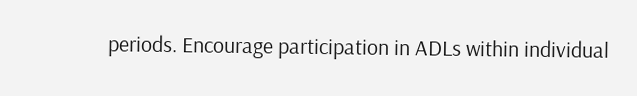periods. Encourage participation in ADLs within individual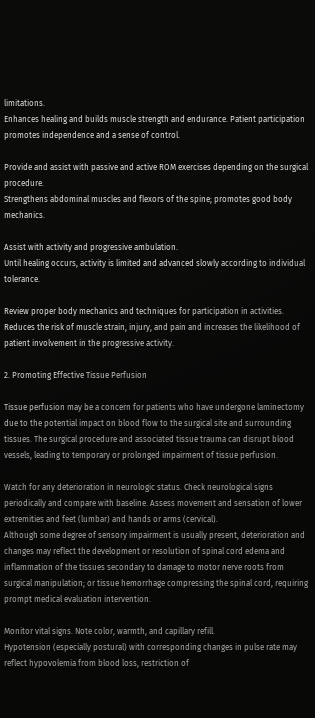limitations.
Enhances healing and builds muscle strength and endurance. Patient participation promotes independence and a sense of control.

Provide and assist with passive and active ROM exercises depending on the surgical procedure.
Strengthens abdominal muscles and flexors of the spine; promotes good body mechanics.

Assist with activity and progressive ambulation.
Until healing occurs, activity is limited and advanced slowly according to individual tolerance.

Review proper body mechanics and techniques for participation in activities.
Reduces the risk of muscle strain, injury, and pain and increases the likelihood of patient involvement in the progressive activity.

2. Promoting Effective Tissue Perfusion

Tissue perfusion may be a concern for patients who have undergone laminectomy due to the potential impact on blood flow to the surgical site and surrounding tissues. The surgical procedure and associated tissue trauma can disrupt blood vessels, leading to temporary or prolonged impairment of tissue perfusion.

Watch for any deterioration in neurologic status. Check neurological signs periodically and compare with baseline. Assess movement and sensation of lower extremities and feet (lumbar) and hands or arms (cervical).
Although some degree of sensory impairment is usually present, deterioration and changes may reflect the development or resolution of spinal cord edema and inflammation of the tissues secondary to damage to motor nerve roots from surgical manipulation; or tissue hemorrhage compressing the spinal cord, requiring prompt medical evaluation intervention.

Monitor vital signs. Note color, warmth, and capillary refill.
Hypotension (especially postural) with corresponding changes in pulse rate may reflect hypovolemia from blood loss, restriction of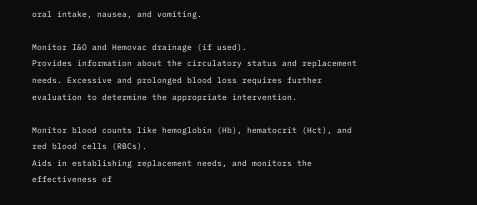oral intake, nausea, and vomiting.

Monitor I&O and Hemovac drainage (if used).
Provides information about the circulatory status and replacement needs. Excessive and prolonged blood loss requires further evaluation to determine the appropriate intervention.

Monitor blood counts like hemoglobin (Hb), hematocrit (Hct), and red blood cells (RBCs).
Aids in establishing replacement needs, and monitors the effectiveness of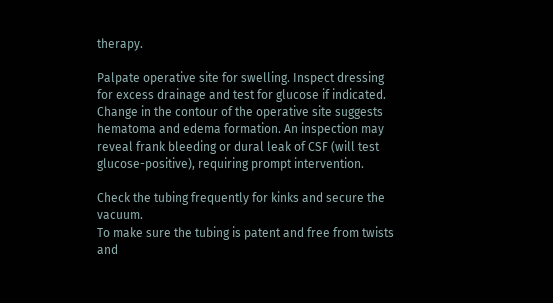therapy.

Palpate operative site for swelling. Inspect dressing for excess drainage and test for glucose if indicated.
Change in the contour of the operative site suggests hematoma and edema formation. An inspection may reveal frank bleeding or dural leak of CSF (will test glucose-positive), requiring prompt intervention.

Check the tubing frequently for kinks and secure the vacuum.
To make sure the tubing is patent and free from twists and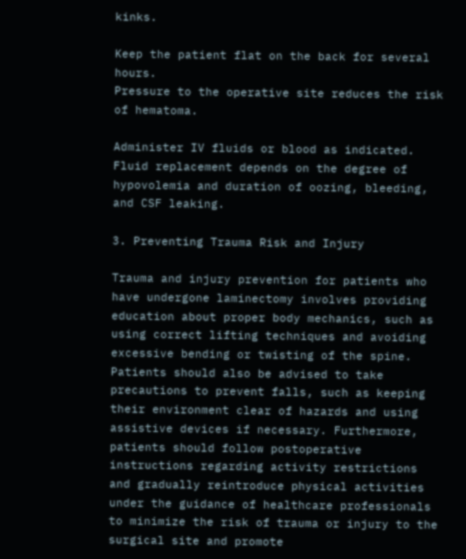kinks.

Keep the patient flat on the back for several hours.
Pressure to the operative site reduces the risk of hematoma.

Administer IV fluids or blood as indicated.
Fluid replacement depends on the degree of hypovolemia and duration of oozing, bleeding, and CSF leaking.

3. Preventing Trauma Risk and Injury

Trauma and injury prevention for patients who have undergone laminectomy involves providing education about proper body mechanics, such as using correct lifting techniques and avoiding excessive bending or twisting of the spine. Patients should also be advised to take precautions to prevent falls, such as keeping their environment clear of hazards and using assistive devices if necessary. Furthermore, patients should follow postoperative instructions regarding activity restrictions and gradually reintroduce physical activities under the guidance of healthcare professionals to minimize the risk of trauma or injury to the surgical site and promote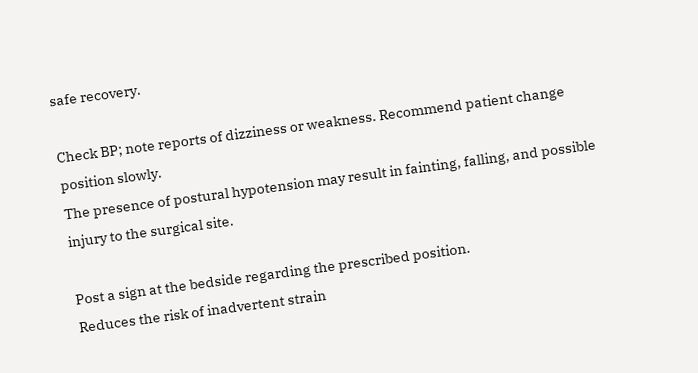safe recovery.

Check BP; note reports of dizziness or weakness. Recommend patient change position slowly.
The presence of postural hypotension may result in fainting, falling, and possible injury to the surgical site.

Post a sign at the bedside regarding the prescribed position.
Reduces the risk of inadvertent strain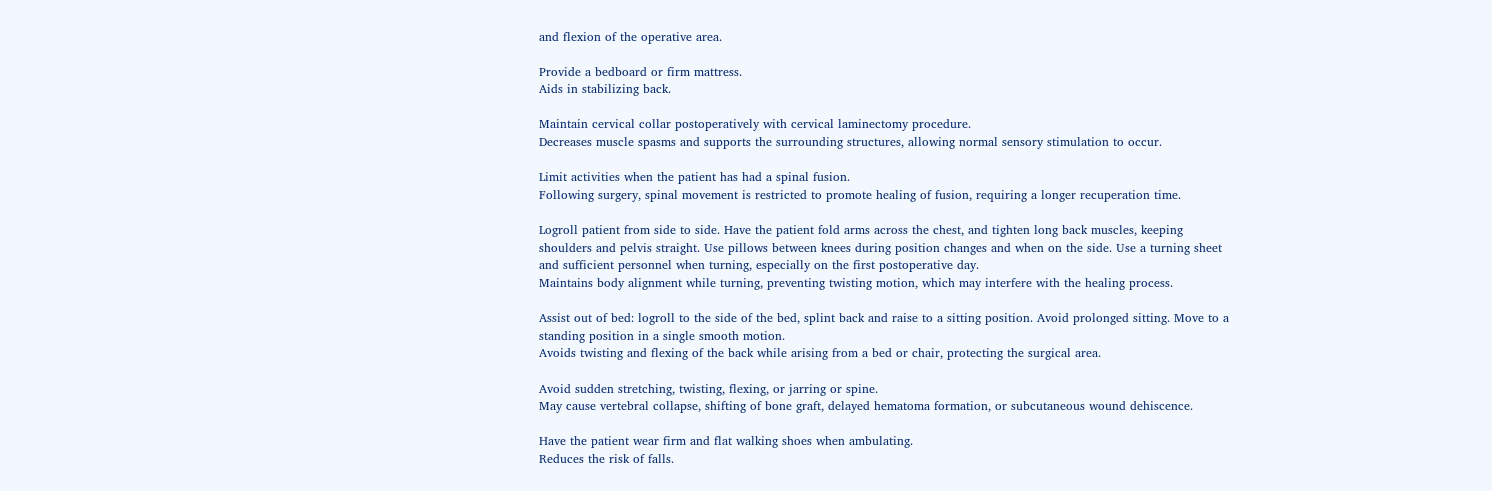and flexion of the operative area.

Provide a bedboard or firm mattress.
Aids in stabilizing back.

Maintain cervical collar postoperatively with cervical laminectomy procedure.
Decreases muscle spasms and supports the surrounding structures, allowing normal sensory stimulation to occur.

Limit activities when the patient has had a spinal fusion.
Following surgery, spinal movement is restricted to promote healing of fusion, requiring a longer recuperation time.

Logroll patient from side to side. Have the patient fold arms across the chest, and tighten long back muscles, keeping shoulders and pelvis straight. Use pillows between knees during position changes and when on the side. Use a turning sheet and sufficient personnel when turning, especially on the first postoperative day.
Maintains body alignment while turning, preventing twisting motion, which may interfere with the healing process.

Assist out of bed: logroll to the side of the bed, splint back and raise to a sitting position. Avoid prolonged sitting. Move to a standing position in a single smooth motion.
Avoids twisting and flexing of the back while arising from a bed or chair, protecting the surgical area.

Avoid sudden stretching, twisting, flexing, or jarring or spine.
May cause vertebral collapse, shifting of bone graft, delayed hematoma formation, or subcutaneous wound dehiscence.

Have the patient wear firm and flat walking shoes when ambulating.
Reduces the risk of falls.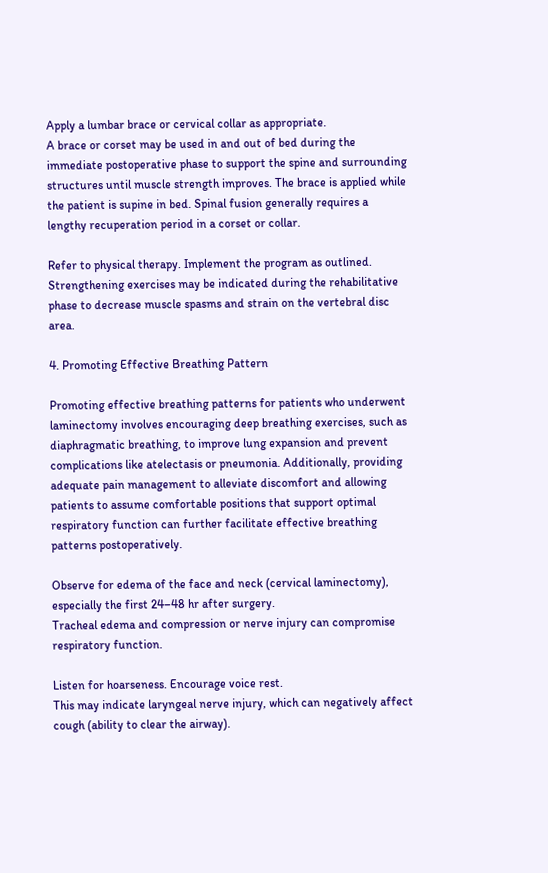Apply a lumbar brace or cervical collar as appropriate.
A brace or corset may be used in and out of bed during the immediate postoperative phase to support the spine and surrounding structures until muscle strength improves. The brace is applied while the patient is supine in bed. Spinal fusion generally requires a lengthy recuperation period in a corset or collar.

Refer to physical therapy. Implement the program as outlined.
Strengthening exercises may be indicated during the rehabilitative phase to decrease muscle spasms and strain on the vertebral disc area.

4. Promoting Effective Breathing Pattern

Promoting effective breathing patterns for patients who underwent laminectomy involves encouraging deep breathing exercises, such as diaphragmatic breathing, to improve lung expansion and prevent complications like atelectasis or pneumonia. Additionally, providing adequate pain management to alleviate discomfort and allowing patients to assume comfortable positions that support optimal respiratory function can further facilitate effective breathing patterns postoperatively.

Observe for edema of the face and neck (cervical laminectomy), especially the first 24–48 hr after surgery.
Tracheal edema and compression or nerve injury can compromise respiratory function.

Listen for hoarseness. Encourage voice rest.
This may indicate laryngeal nerve injury, which can negatively affect cough (ability to clear the airway).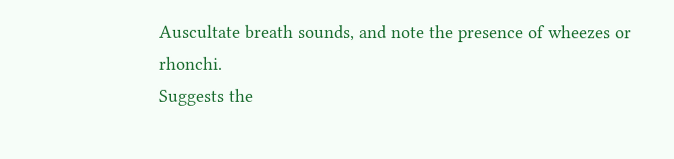Auscultate breath sounds, and note the presence of wheezes or rhonchi.
Suggests the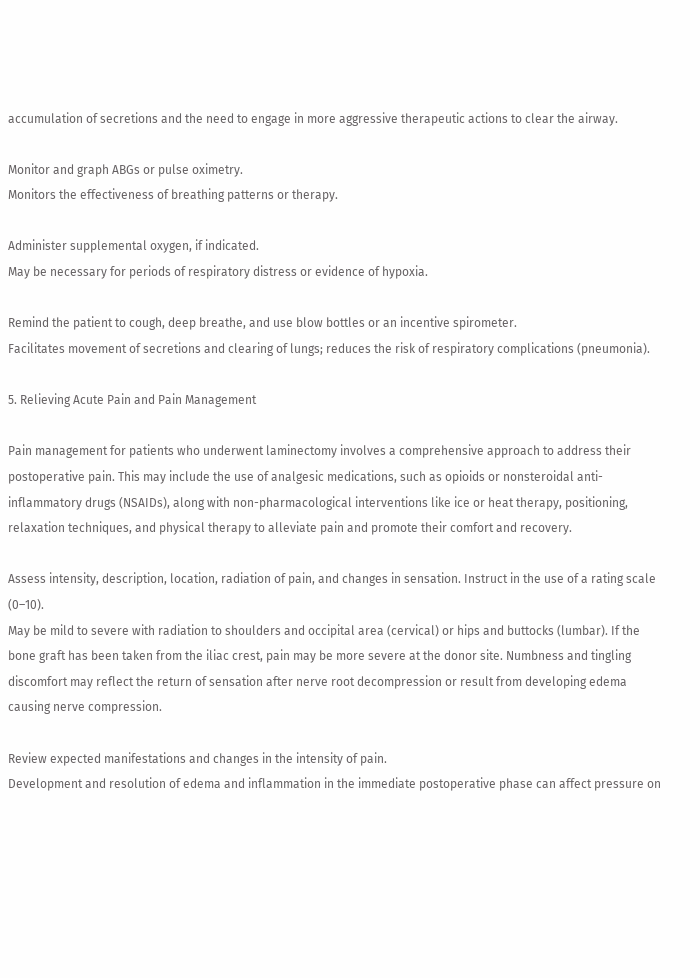accumulation of secretions and the need to engage in more aggressive therapeutic actions to clear the airway.

Monitor and graph ABGs or pulse oximetry.
Monitors the effectiveness of breathing patterns or therapy.

Administer supplemental oxygen, if indicated.
May be necessary for periods of respiratory distress or evidence of hypoxia.

Remind the patient to cough, deep breathe, and use blow bottles or an incentive spirometer.
Facilitates movement of secretions and clearing of lungs; reduces the risk of respiratory complications (pneumonia).

5. Relieving Acute Pain and Pain Management

Pain management for patients who underwent laminectomy involves a comprehensive approach to address their postoperative pain. This may include the use of analgesic medications, such as opioids or nonsteroidal anti-inflammatory drugs (NSAIDs), along with non-pharmacological interventions like ice or heat therapy, positioning, relaxation techniques, and physical therapy to alleviate pain and promote their comfort and recovery.

Assess intensity, description, location, radiation of pain, and changes in sensation. Instruct in the use of a rating scale (0–10).
May be mild to severe with radiation to shoulders and occipital area (cervical) or hips and buttocks (lumbar). If the bone graft has been taken from the iliac crest, pain may be more severe at the donor site. Numbness and tingling discomfort may reflect the return of sensation after nerve root decompression or result from developing edema causing nerve compression.

Review expected manifestations and changes in the intensity of pain.
Development and resolution of edema and inflammation in the immediate postoperative phase can affect pressure on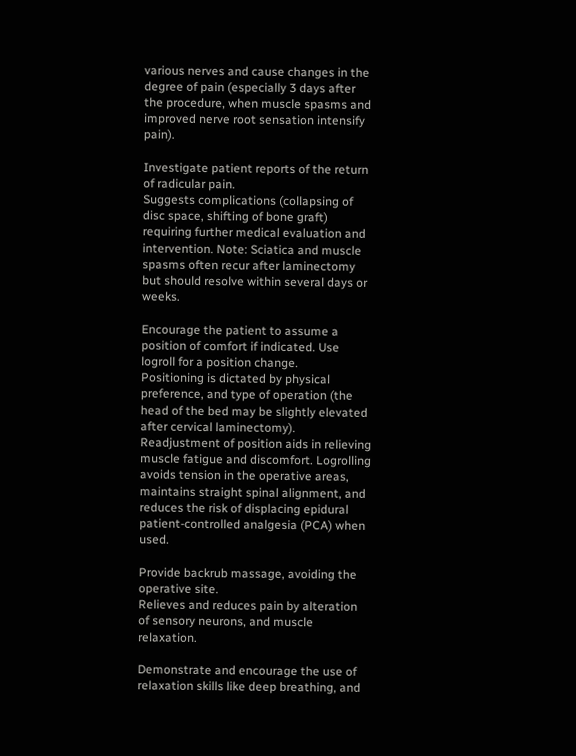various nerves and cause changes in the degree of pain (especially 3 days after the procedure, when muscle spasms and improved nerve root sensation intensify pain).

Investigate patient reports of the return of radicular pain.
Suggests complications (collapsing of disc space, shifting of bone graft) requiring further medical evaluation and intervention. Note: Sciatica and muscle spasms often recur after laminectomy but should resolve within several days or weeks.

Encourage the patient to assume a position of comfort if indicated. Use logroll for a position change.
Positioning is dictated by physical preference, and type of operation (the head of the bed may be slightly elevated after cervical laminectomy). Readjustment of position aids in relieving muscle fatigue and discomfort. Logrolling avoids tension in the operative areas, maintains straight spinal alignment, and reduces the risk of displacing epidural patient-controlled analgesia (PCA) when used.

Provide backrub massage, avoiding the operative site.
Relieves and reduces pain by alteration of sensory neurons, and muscle relaxation.

Demonstrate and encourage the use of relaxation skills like deep breathing, and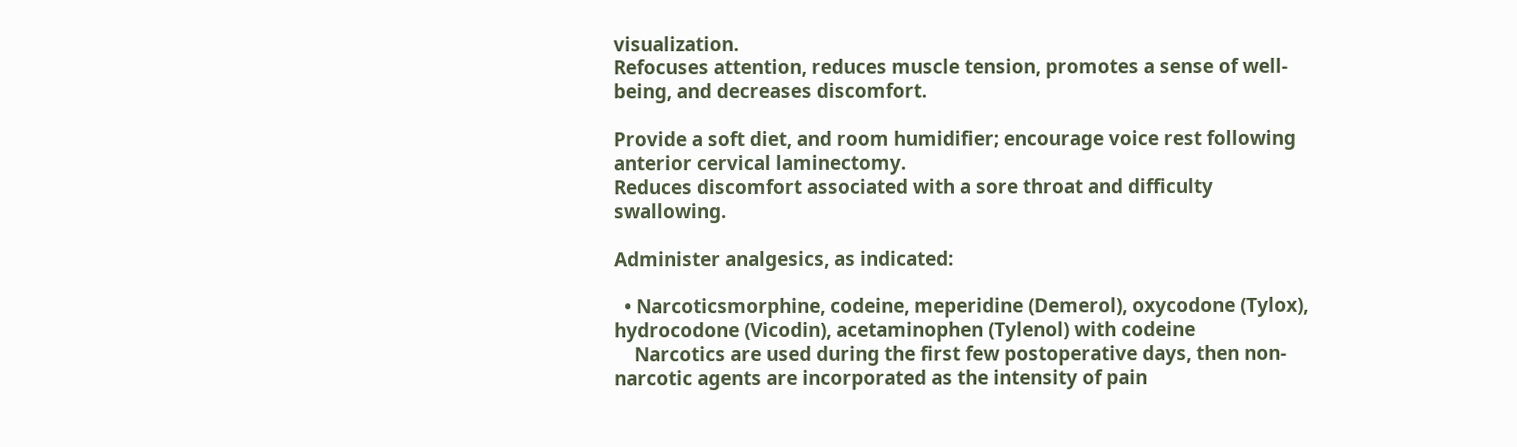visualization.
Refocuses attention, reduces muscle tension, promotes a sense of well-being, and decreases discomfort.

Provide a soft diet, and room humidifier; encourage voice rest following anterior cervical laminectomy.
Reduces discomfort associated with a sore throat and difficulty swallowing.

Administer analgesics, as indicated:

  • Narcoticsmorphine, codeine, meperidine (Demerol), oxycodone (Tylox), hydrocodone (Vicodin), acetaminophen (Tylenol) with codeine
    Narcotics are used during the first few postoperative days, then non-narcotic agents are incorporated as the intensity of pain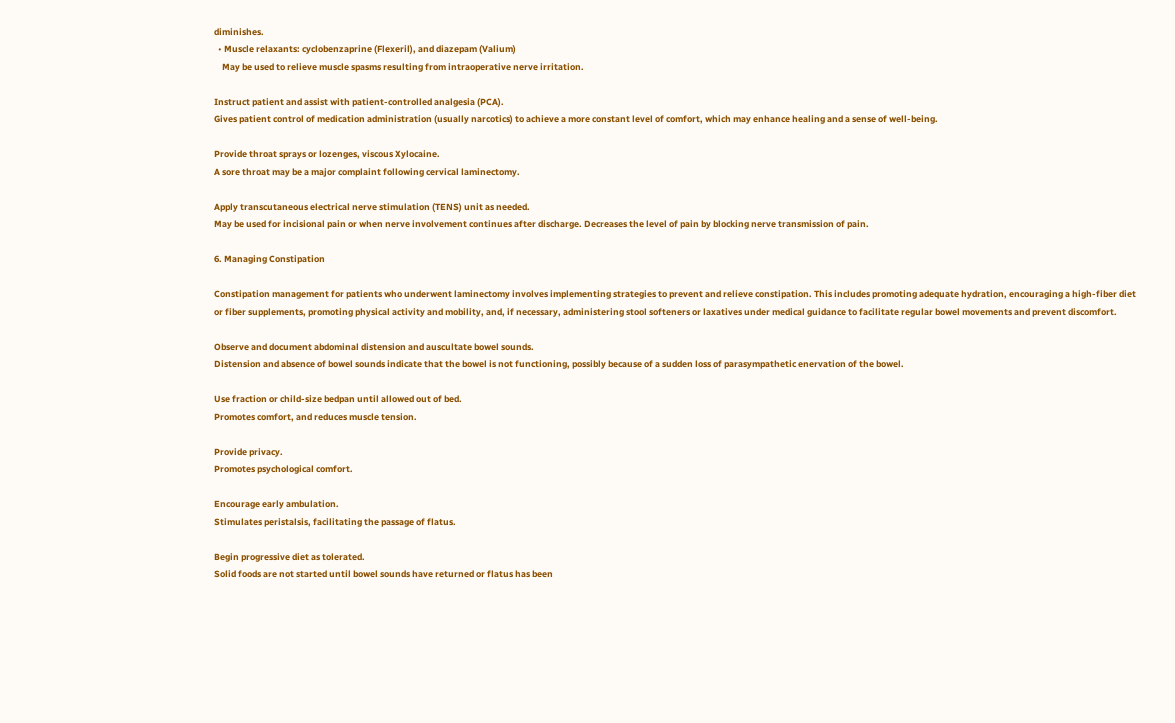diminishes.
  • Muscle relaxants: cyclobenzaprine (Flexeril), and diazepam (Valium)
    May be used to relieve muscle spasms resulting from intraoperative nerve irritation.

Instruct patient and assist with patient-controlled analgesia (PCA).
Gives patient control of medication administration (usually narcotics) to achieve a more constant level of comfort, which may enhance healing and a sense of well-being.

Provide throat sprays or lozenges, viscous Xylocaine.
A sore throat may be a major complaint following cervical laminectomy.

Apply transcutaneous electrical nerve stimulation (TENS) unit as needed.
May be used for incisional pain or when nerve involvement continues after discharge. Decreases the level of pain by blocking nerve transmission of pain.

6. Managing Constipation

Constipation management for patients who underwent laminectomy involves implementing strategies to prevent and relieve constipation. This includes promoting adequate hydration, encouraging a high-fiber diet or fiber supplements, promoting physical activity and mobility, and, if necessary, administering stool softeners or laxatives under medical guidance to facilitate regular bowel movements and prevent discomfort.

Observe and document abdominal distension and auscultate bowel sounds.
Distension and absence of bowel sounds indicate that the bowel is not functioning, possibly because of a sudden loss of parasympathetic enervation of the bowel.

Use fraction or child-size bedpan until allowed out of bed.
Promotes comfort, and reduces muscle tension.

Provide privacy.
Promotes psychological comfort.

Encourage early ambulation.
Stimulates peristalsis, facilitating the passage of flatus.

Begin progressive diet as tolerated.
Solid foods are not started until bowel sounds have returned or flatus has been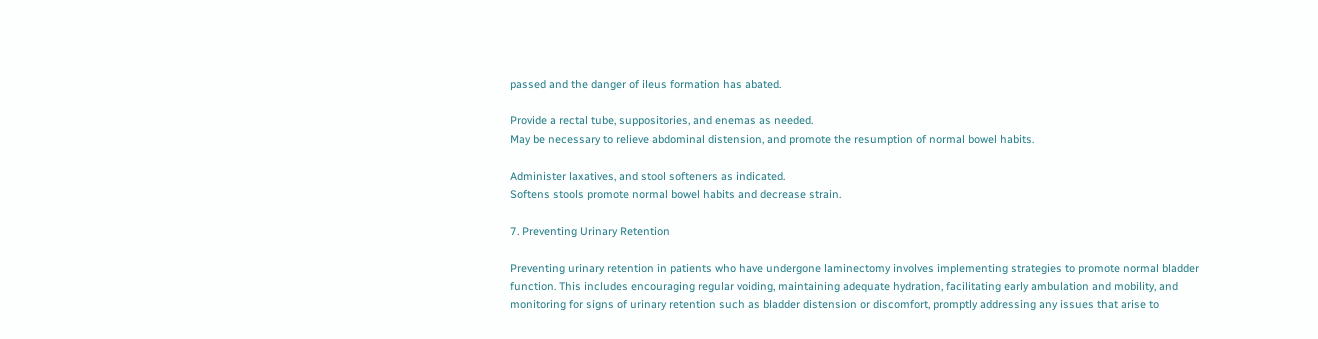passed and the danger of ileus formation has abated.

Provide a rectal tube, suppositories, and enemas as needed.
May be necessary to relieve abdominal distension, and promote the resumption of normal bowel habits.

Administer laxatives, and stool softeners as indicated.
Softens stools promote normal bowel habits and decrease strain.

7. Preventing Urinary Retention

Preventing urinary retention in patients who have undergone laminectomy involves implementing strategies to promote normal bladder function. This includes encouraging regular voiding, maintaining adequate hydration, facilitating early ambulation and mobility, and monitoring for signs of urinary retention such as bladder distension or discomfort, promptly addressing any issues that arise to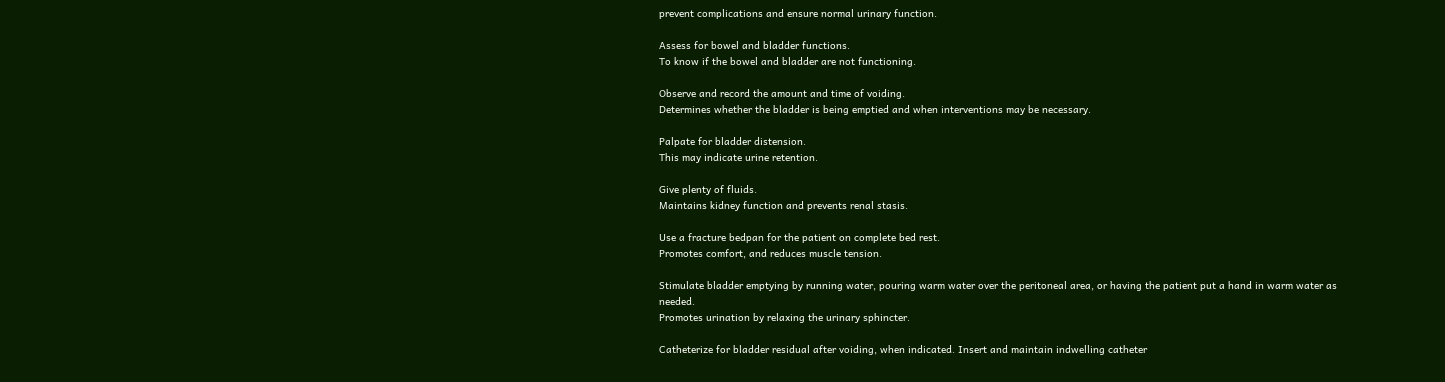prevent complications and ensure normal urinary function.

Assess for bowel and bladder functions.
To know if the bowel and bladder are not functioning.

Observe and record the amount and time of voiding.
Determines whether the bladder is being emptied and when interventions may be necessary.

Palpate for bladder distension.
This may indicate urine retention.

Give plenty of fluids.
Maintains kidney function and prevents renal stasis.

Use a fracture bedpan for the patient on complete bed rest.
Promotes comfort, and reduces muscle tension.

Stimulate bladder emptying by running water, pouring warm water over the peritoneal area, or having the patient put a hand in warm water as needed.
Promotes urination by relaxing the urinary sphincter.

Catheterize for bladder residual after voiding, when indicated. Insert and maintain indwelling catheter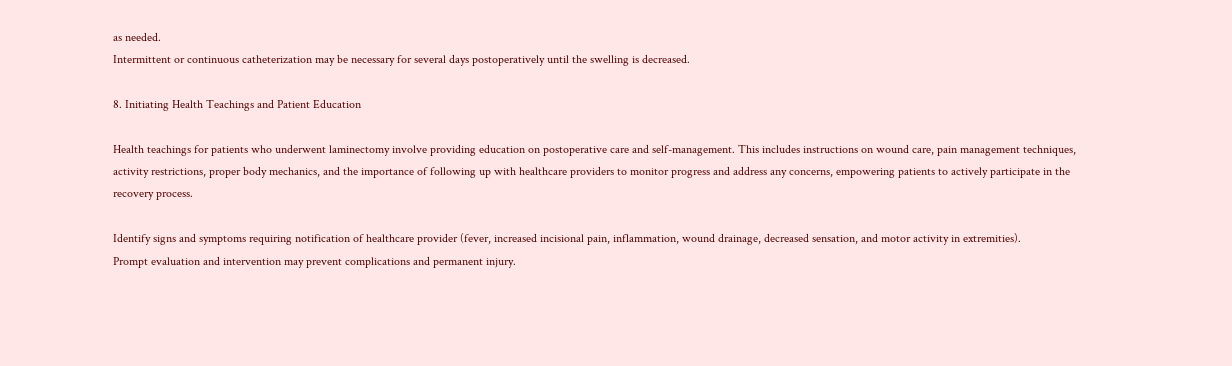as needed.
Intermittent or continuous catheterization may be necessary for several days postoperatively until the swelling is decreased.

8. Initiating Health Teachings and Patient Education

Health teachings for patients who underwent laminectomy involve providing education on postoperative care and self-management. This includes instructions on wound care, pain management techniques, activity restrictions, proper body mechanics, and the importance of following up with healthcare providers to monitor progress and address any concerns, empowering patients to actively participate in the recovery process.

Identify signs and symptoms requiring notification of healthcare provider (fever, increased incisional pain, inflammation, wound drainage, decreased sensation, and motor activity in extremities).
Prompt evaluation and intervention may prevent complications and permanent injury.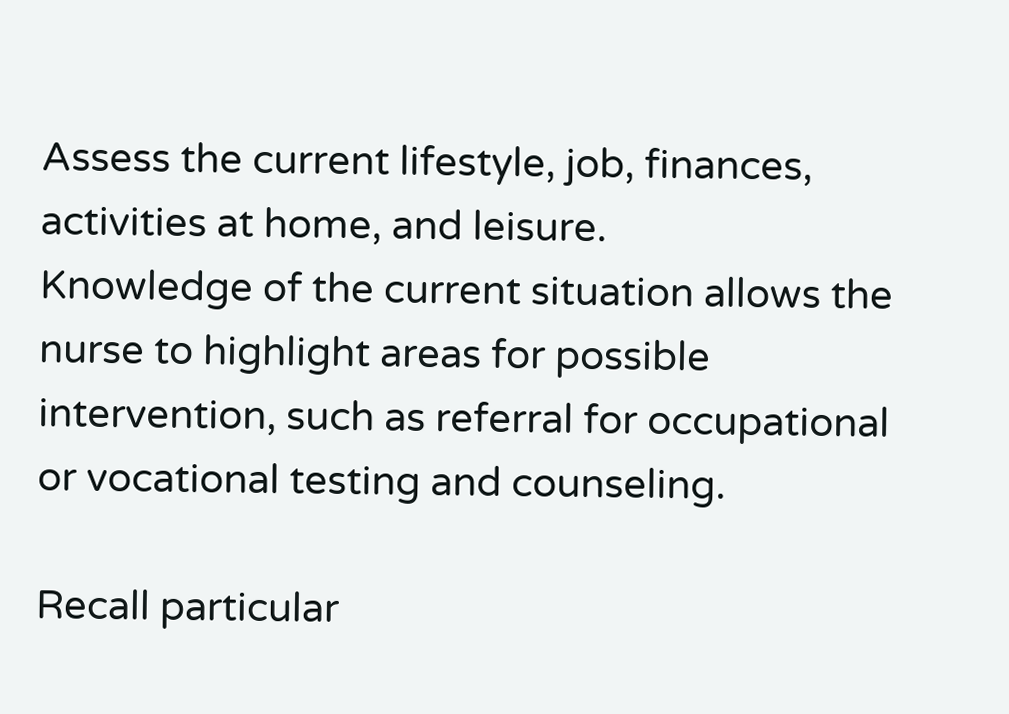Assess the current lifestyle, job, finances, activities at home, and leisure.
Knowledge of the current situation allows the nurse to highlight areas for possible intervention, such as referral for occupational or vocational testing and counseling.

Recall particular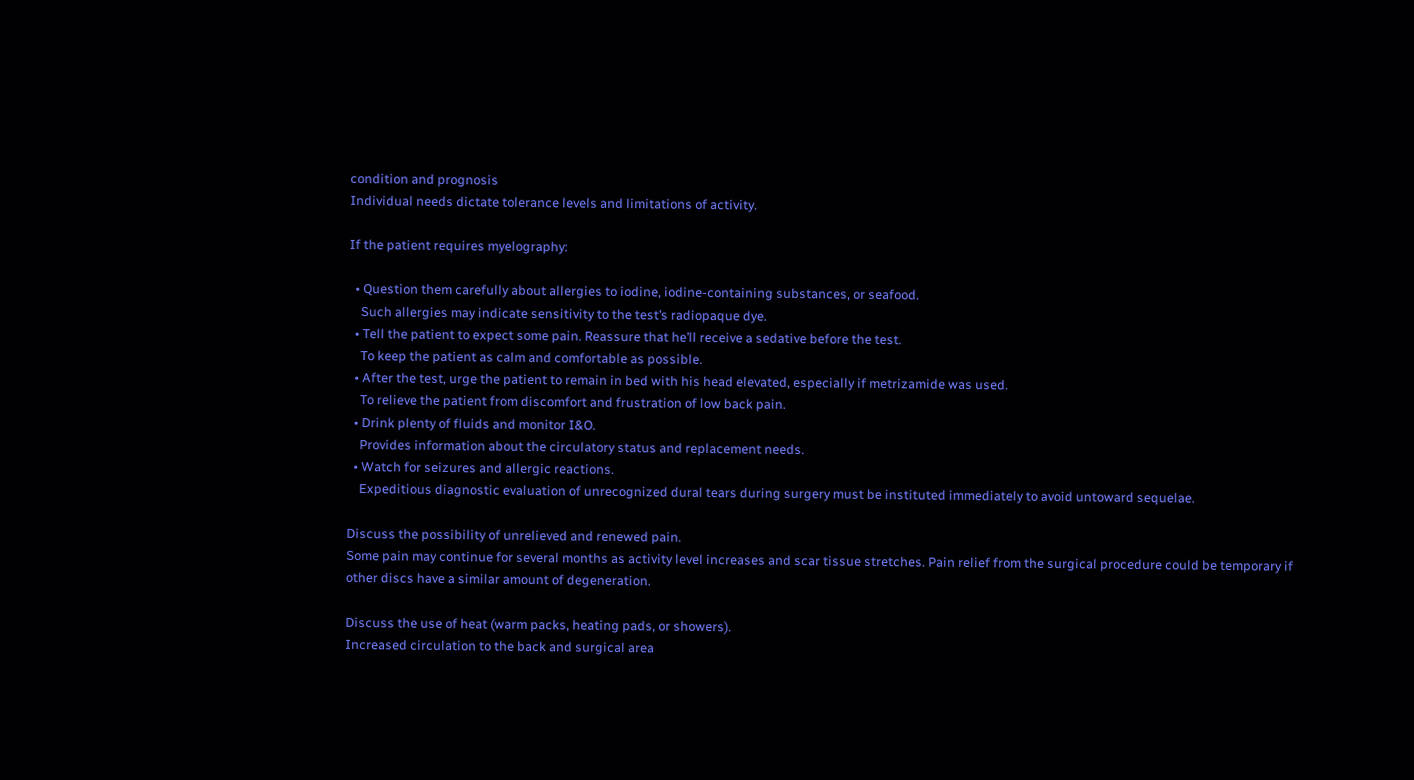condition and prognosis
Individual needs dictate tolerance levels and limitations of activity.

If the patient requires myelography:

  • Question them carefully about allergies to iodine, iodine-containing substances, or seafood.
    Such allergies may indicate sensitivity to the test’s radiopaque dye.
  • Tell the patient to expect some pain. Reassure that he’ll receive a sedative before the test.
    To keep the patient as calm and comfortable as possible.
  • After the test, urge the patient to remain in bed with his head elevated, especially if metrizamide was used.
    To relieve the patient from discomfort and frustration of low back pain.
  • Drink plenty of fluids and monitor I&O.
    Provides information about the circulatory status and replacement needs.
  • Watch for seizures and allergic reactions.
    Expeditious diagnostic evaluation of unrecognized dural tears during surgery must be instituted immediately to avoid untoward sequelae.

Discuss the possibility of unrelieved and renewed pain.
Some pain may continue for several months as activity level increases and scar tissue stretches. Pain relief from the surgical procedure could be temporary if other discs have a similar amount of degeneration.

Discuss the use of heat (warm packs, heating pads, or showers).
Increased circulation to the back and surgical area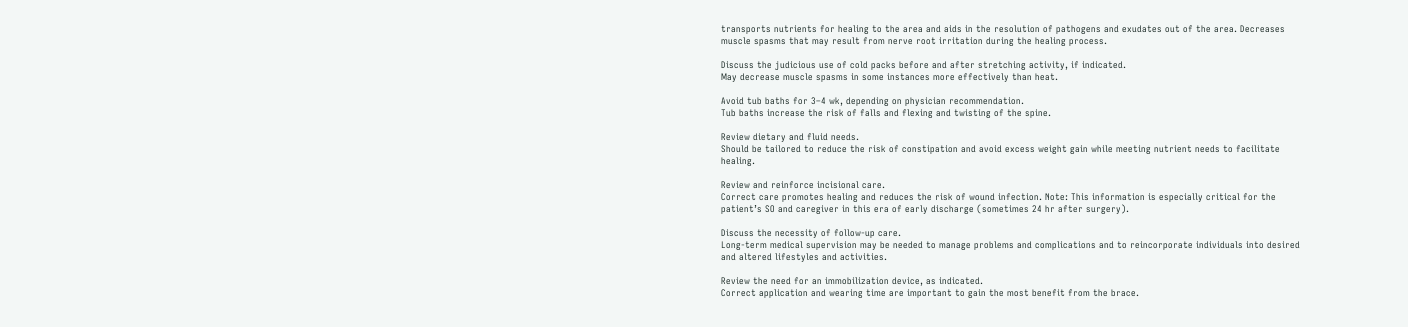transports nutrients for healing to the area and aids in the resolution of pathogens and exudates out of the area. Decreases muscle spasms that may result from nerve root irritation during the healing process.

Discuss the judicious use of cold packs before and after stretching activity, if indicated.
May decrease muscle spasms in some instances more effectively than heat.

Avoid tub baths for 3–4 wk, depending on physician recommendation.
Tub baths increase the risk of falls and flexing and twisting of the spine.

Review dietary and fluid needs.
Should be tailored to reduce the risk of constipation and avoid excess weight gain while meeting nutrient needs to facilitate healing.

Review and reinforce incisional care.
Correct care promotes healing and reduces the risk of wound infection. Note: This information is especially critical for the patient’s SO and caregiver in this era of early discharge (sometimes 24 hr after surgery).

Discuss the necessity of follow-up care.
Long-term medical supervision may be needed to manage problems and complications and to reincorporate individuals into desired and altered lifestyles and activities.

Review the need for an immobilization device, as indicated.
Correct application and wearing time are important to gain the most benefit from the brace.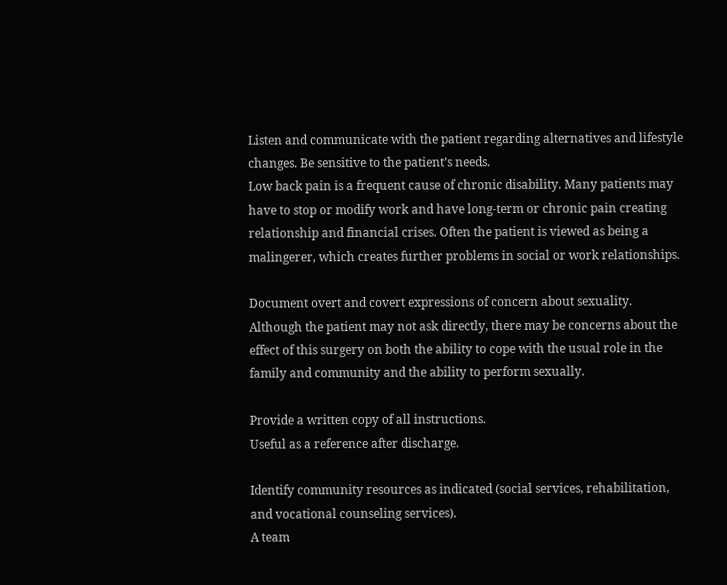Listen and communicate with the patient regarding alternatives and lifestyle changes. Be sensitive to the patient’s needs.
Low back pain is a frequent cause of chronic disability. Many patients may have to stop or modify work and have long-term or chronic pain creating relationship and financial crises. Often the patient is viewed as being a malingerer, which creates further problems in social or work relationships.

Document overt and covert expressions of concern about sexuality.
Although the patient may not ask directly, there may be concerns about the effect of this surgery on both the ability to cope with the usual role in the family and community and the ability to perform sexually.

Provide a written copy of all instructions.
Useful as a reference after discharge.

Identify community resources as indicated (social services, rehabilitation, and vocational counseling services).
A team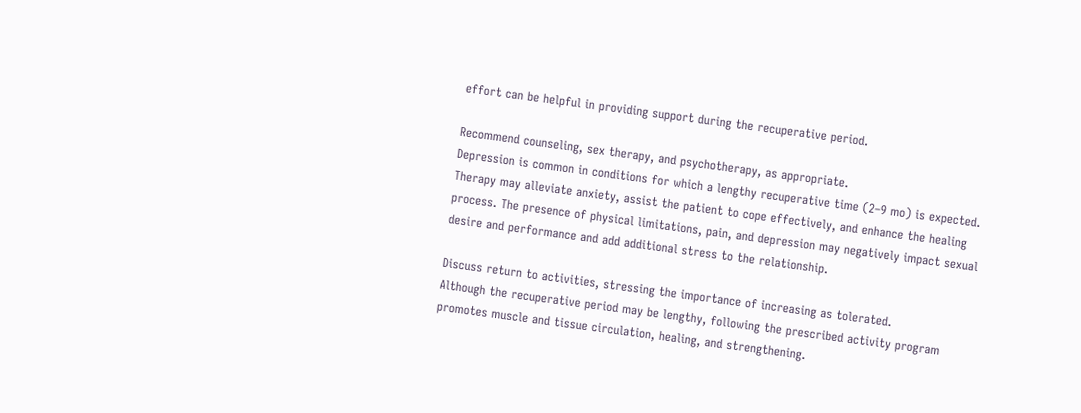effort can be helpful in providing support during the recuperative period.

Recommend counseling, sex therapy, and psychotherapy, as appropriate.
Depression is common in conditions for which a lengthy recuperative time (2–9 mo) is expected. Therapy may alleviate anxiety, assist the patient to cope effectively, and enhance the healing process. The presence of physical limitations, pain, and depression may negatively impact sexual desire and performance and add additional stress to the relationship.

Discuss return to activities, stressing the importance of increasing as tolerated.
Although the recuperative period may be lengthy, following the prescribed activity program promotes muscle and tissue circulation, healing, and strengthening.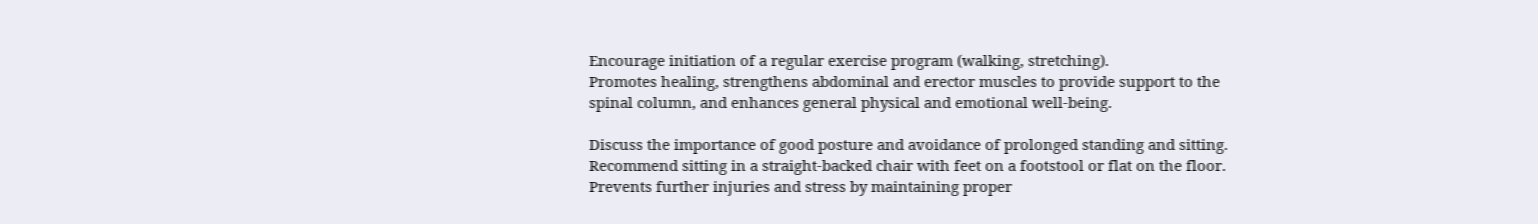Encourage initiation of a regular exercise program (walking, stretching).
Promotes healing, strengthens abdominal and erector muscles to provide support to the spinal column, and enhances general physical and emotional well-being.

Discuss the importance of good posture and avoidance of prolonged standing and sitting. Recommend sitting in a straight-backed chair with feet on a footstool or flat on the floor.
Prevents further injuries and stress by maintaining proper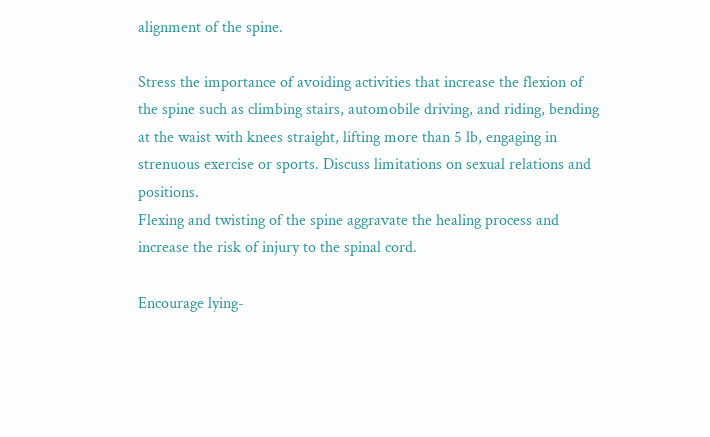alignment of the spine.

Stress the importance of avoiding activities that increase the flexion of the spine such as climbing stairs, automobile driving, and riding, bending at the waist with knees straight, lifting more than 5 lb, engaging in strenuous exercise or sports. Discuss limitations on sexual relations and positions.
Flexing and twisting of the spine aggravate the healing process and increase the risk of injury to the spinal cord.

Encourage lying-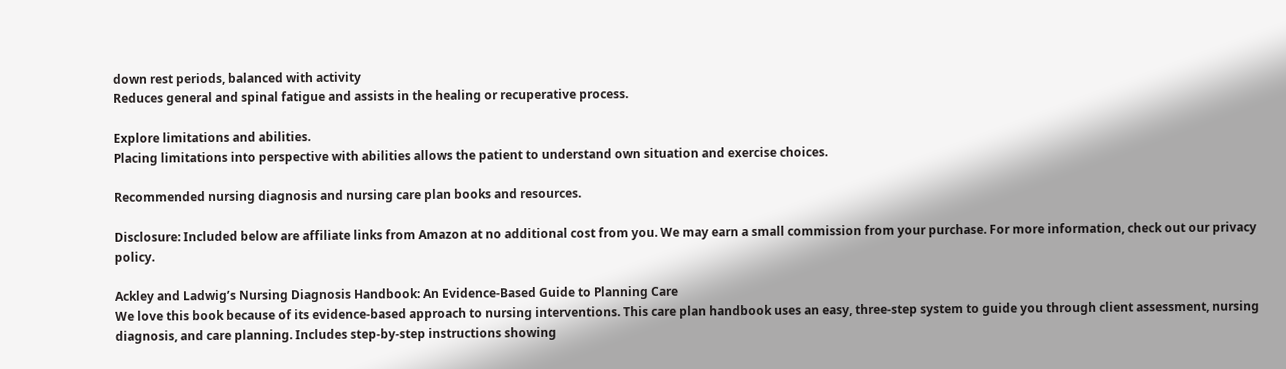down rest periods, balanced with activity
Reduces general and spinal fatigue and assists in the healing or recuperative process.

Explore limitations and abilities.
Placing limitations into perspective with abilities allows the patient to understand own situation and exercise choices.

Recommended nursing diagnosis and nursing care plan books and resources.

Disclosure: Included below are affiliate links from Amazon at no additional cost from you. We may earn a small commission from your purchase. For more information, check out our privacy policy.

Ackley and Ladwig’s Nursing Diagnosis Handbook: An Evidence-Based Guide to Planning Care
We love this book because of its evidence-based approach to nursing interventions. This care plan handbook uses an easy, three-step system to guide you through client assessment, nursing diagnosis, and care planning. Includes step-by-step instructions showing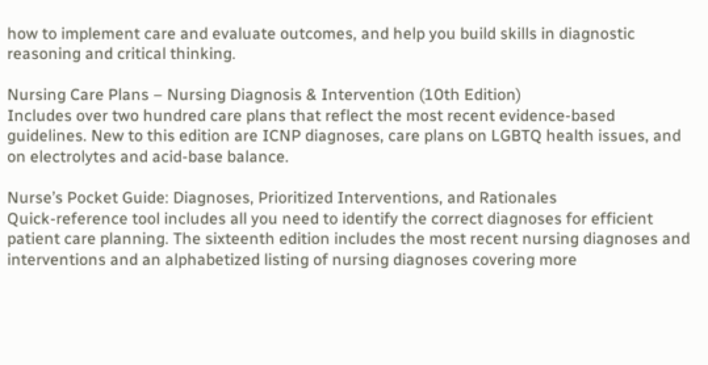how to implement care and evaluate outcomes, and help you build skills in diagnostic reasoning and critical thinking.

Nursing Care Plans – Nursing Diagnosis & Intervention (10th Edition)
Includes over two hundred care plans that reflect the most recent evidence-based guidelines. New to this edition are ICNP diagnoses, care plans on LGBTQ health issues, and on electrolytes and acid-base balance.

Nurse’s Pocket Guide: Diagnoses, Prioritized Interventions, and Rationales
Quick-reference tool includes all you need to identify the correct diagnoses for efficient patient care planning. The sixteenth edition includes the most recent nursing diagnoses and interventions and an alphabetized listing of nursing diagnoses covering more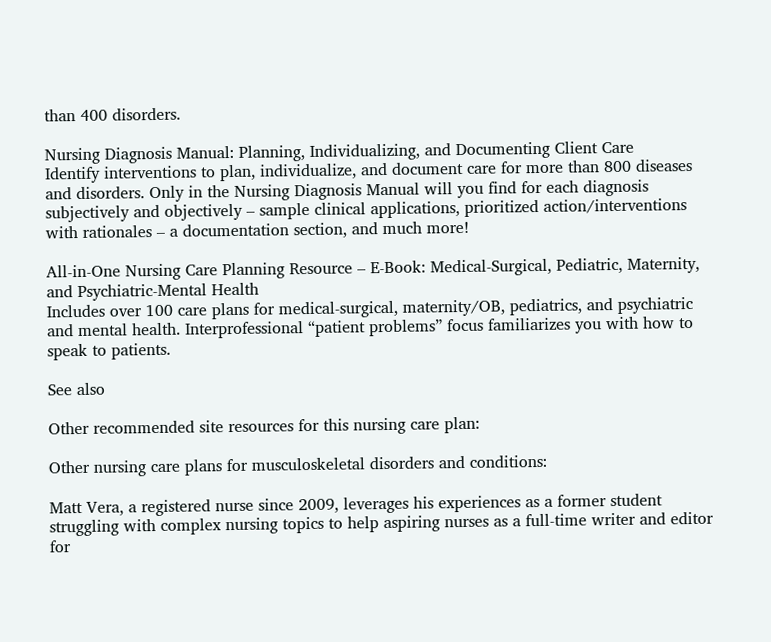than 400 disorders.

Nursing Diagnosis Manual: Planning, Individualizing, and Documenting Client Care
Identify interventions to plan, individualize, and document care for more than 800 diseases and disorders. Only in the Nursing Diagnosis Manual will you find for each diagnosis subjectively and objectively – sample clinical applications, prioritized action/interventions with rationales – a documentation section, and much more!

All-in-One Nursing Care Planning Resource – E-Book: Medical-Surgical, Pediatric, Maternity, and Psychiatric-Mental Health
Includes over 100 care plans for medical-surgical, maternity/OB, pediatrics, and psychiatric and mental health. Interprofessional “patient problems” focus familiarizes you with how to speak to patients.

See also

Other recommended site resources for this nursing care plan:

Other nursing care plans for musculoskeletal disorders and conditions:

Matt Vera, a registered nurse since 2009, leverages his experiences as a former student struggling with complex nursing topics to help aspiring nurses as a full-time writer and editor for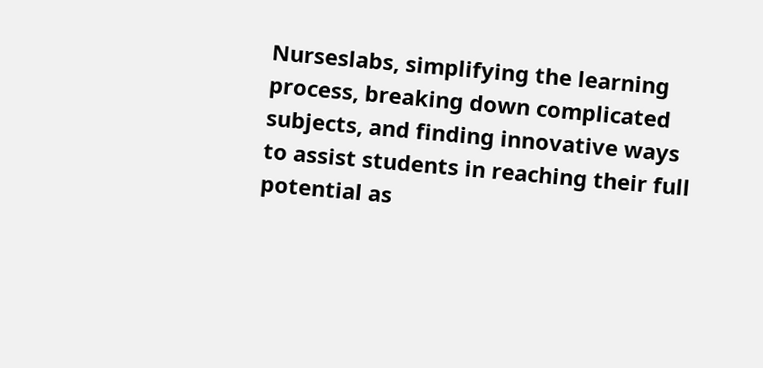Nurseslabs, simplifying the learning process, breaking down complicated subjects, and finding innovative ways to assist students in reaching their full potential as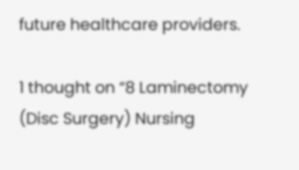future healthcare providers.

1 thought on “8 Laminectomy (Disc Surgery) Nursing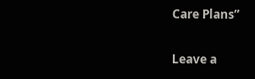Care Plans”

Leave a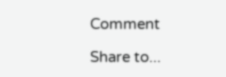Comment

Share to...